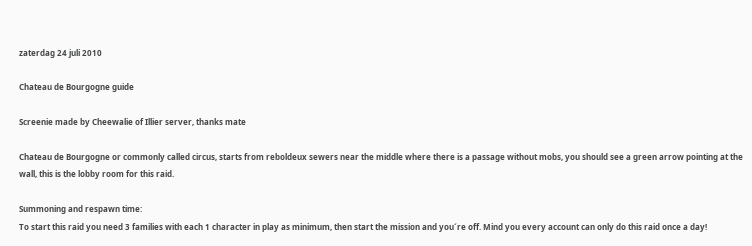zaterdag 24 juli 2010

Chateau de Bourgogne guide

Screenie made by Cheewalie of Illier server, thanks mate

Chateau de Bourgogne or commonly called circus, starts from reboldeux sewers near the middle where there is a passage without mobs, you should see a green arrow pointing at the wall, this is the lobby room for this raid.

Summoning and respawn time:
To start this raid you need 3 families with each 1 character in play as minimum, then start the mission and you´re off. Mind you every account can only do this raid once a day!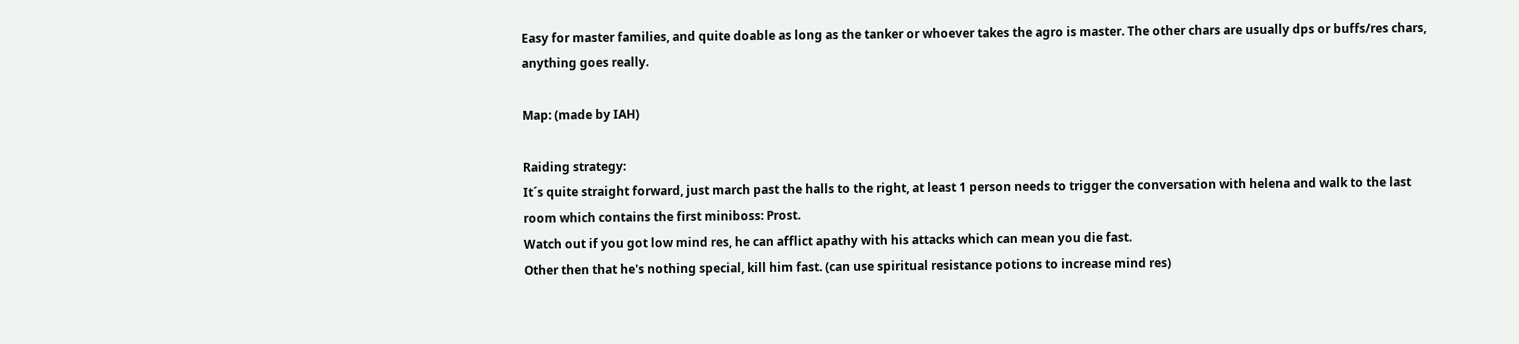Easy for master families, and quite doable as long as the tanker or whoever takes the agro is master. The other chars are usually dps or buffs/res chars, anything goes really.

Map: (made by IAH)

Raiding strategy:
It´s quite straight forward, just march past the halls to the right, at least 1 person needs to trigger the conversation with helena and walk to the last room which contains the first miniboss: Prost.
Watch out if you got low mind res, he can afflict apathy with his attacks which can mean you die fast.
Other then that he's nothing special, kill him fast. (can use spiritual resistance potions to increase mind res)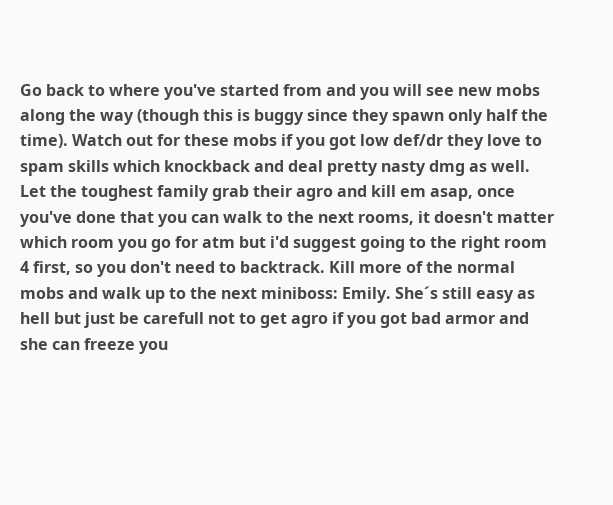Go back to where you've started from and you will see new mobs along the way (though this is buggy since they spawn only half the time). Watch out for these mobs if you got low def/dr they love to spam skills which knockback and deal pretty nasty dmg as well. Let the toughest family grab their agro and kill em asap, once you've done that you can walk to the next rooms, it doesn't matter which room you go for atm but i'd suggest going to the right room 4 first, so you don't need to backtrack. Kill more of the normal mobs and walk up to the next miniboss: Emily. She´s still easy as hell but just be carefull not to get agro if you got bad armor and she can freeze you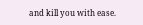and kill you with ease.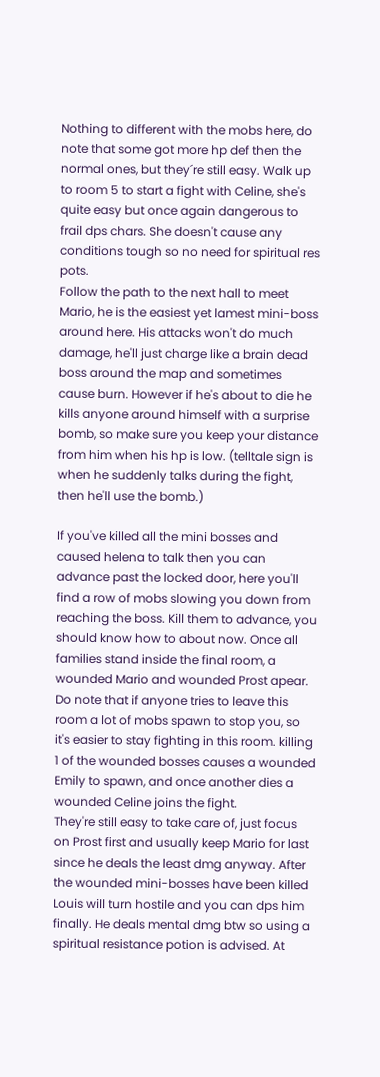Nothing to different with the mobs here, do note that some got more hp def then the normal ones, but they´re still easy. Walk up to room 5 to start a fight with Celine, she's quite easy but once again dangerous to frail dps chars. She doesn't cause any conditions tough so no need for spiritual res pots.
Follow the path to the next hall to meet Mario, he is the easiest yet lamest mini-boss around here. His attacks won't do much damage, he'll just charge like a brain dead boss around the map and sometimes cause burn. However if he's about to die he kills anyone around himself with a surprise bomb, so make sure you keep your distance from him when his hp is low. (telltale sign is when he suddenly talks during the fight, then he'll use the bomb.)

If you've killed all the mini bosses and caused helena to talk then you can advance past the locked door, here you'll find a row of mobs slowing you down from reaching the boss. Kill them to advance, you should know how to about now. Once all families stand inside the final room, a wounded Mario and wounded Prost apear.
Do note that if anyone tries to leave this room a lot of mobs spawn to stop you, so it's easier to stay fighting in this room. killing 1 of the wounded bosses causes a wounded Emily to spawn, and once another dies a wounded Celine joins the fight.
They're still easy to take care of, just focus on Prost first and usually keep Mario for last since he deals the least dmg anyway. After the wounded mini-bosses have been killed Louis will turn hostile and you can dps him finally. He deals mental dmg btw so using a spiritual resistance potion is advised. At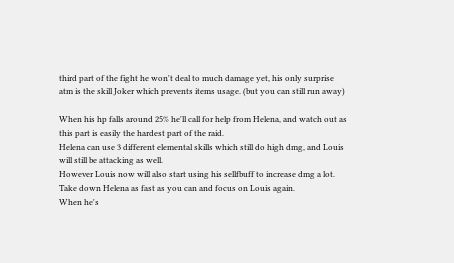third part of the fight he won't deal to much damage yet, his only surprise atm is the skill Joker which prevents items usage. (but you can still run away)

When his hp falls around 25% he'll call for help from Helena, and watch out as this part is easily the hardest part of the raid.
Helena can use 3 different elemental skills which still do high dmg, and Louis will still be attacking as well.
However Louis now will also start using his sellfbuff to increase dmg a lot. Take down Helena as fast as you can and focus on Louis again.
When he's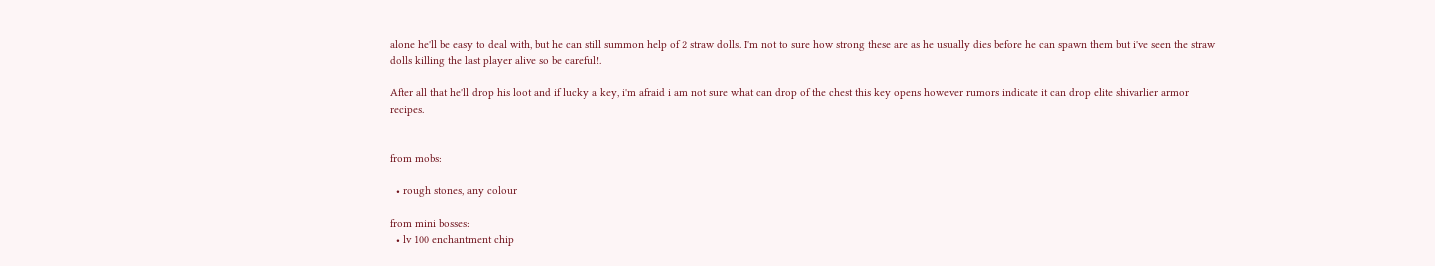alone he'll be easy to deal with, but he can still summon help of 2 straw dolls. I'm not to sure how strong these are as he usually dies before he can spawn them but i've seen the straw dolls killing the last player alive so be careful!.

After all that he'll drop his loot and if lucky a key, i'm afraid i am not sure what can drop of the chest this key opens however rumors indicate it can drop elite shivarlier armor recipes.


from mobs:

  • rough stones, any colour

from mini bosses:
  • lv 100 enchantment chip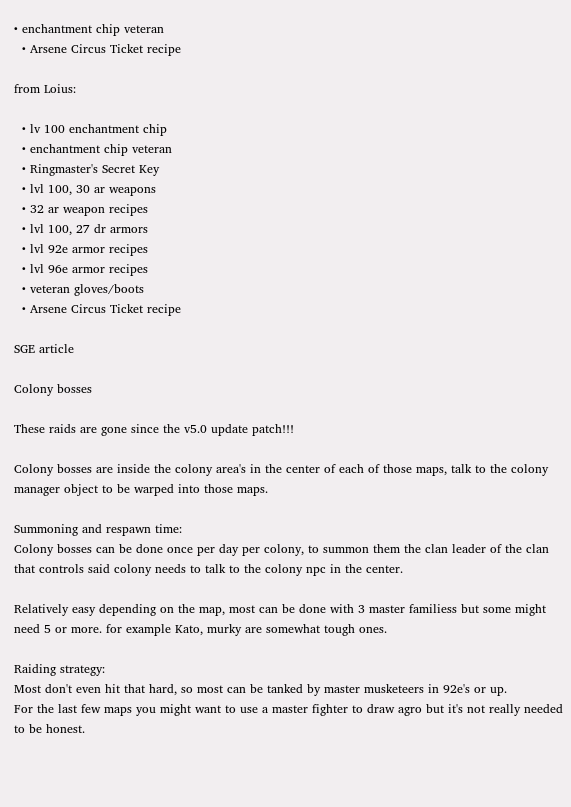• enchantment chip veteran
  • Arsene Circus Ticket recipe

from Loius:

  • lv 100 enchantment chip
  • enchantment chip veteran
  • Ringmaster's Secret Key
  • lvl 100, 30 ar weapons
  • 32 ar weapon recipes
  • lvl 100, 27 dr armors
  • lvl 92e armor recipes
  • lvl 96e armor recipes
  • veteran gloves/boots
  • Arsene Circus Ticket recipe

SGE article

Colony bosses

These raids are gone since the v5.0 update patch!!!

Colony bosses are inside the colony area's in the center of each of those maps, talk to the colony manager object to be warped into those maps.

Summoning and respawn time:
Colony bosses can be done once per day per colony, to summon them the clan leader of the clan that controls said colony needs to talk to the colony npc in the center.

Relatively easy depending on the map, most can be done with 3 master familiess but some might need 5 or more. for example Kato, murky are somewhat tough ones.

Raiding strategy:
Most don't even hit that hard, so most can be tanked by master musketeers in 92e's or up.
For the last few maps you might want to use a master fighter to draw agro but it's not really needed to be honest.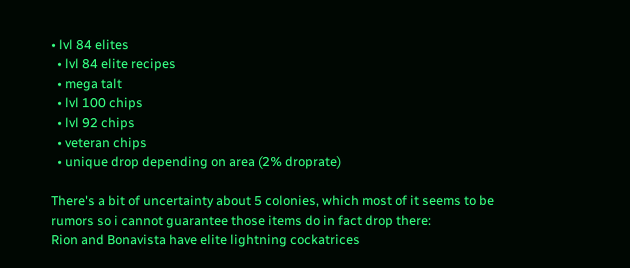• lvl 84 elites
  • lvl 84 elite recipes
  • mega talt
  • lvl 100 chips
  • lvl 92 chips
  • veteran chips
  • unique drop depending on area (2% droprate)

There's a bit of uncertainty about 5 colonies, which most of it seems to be rumors so i cannot guarantee those items do in fact drop there:
Rion and Bonavista have elite lightning cockatrices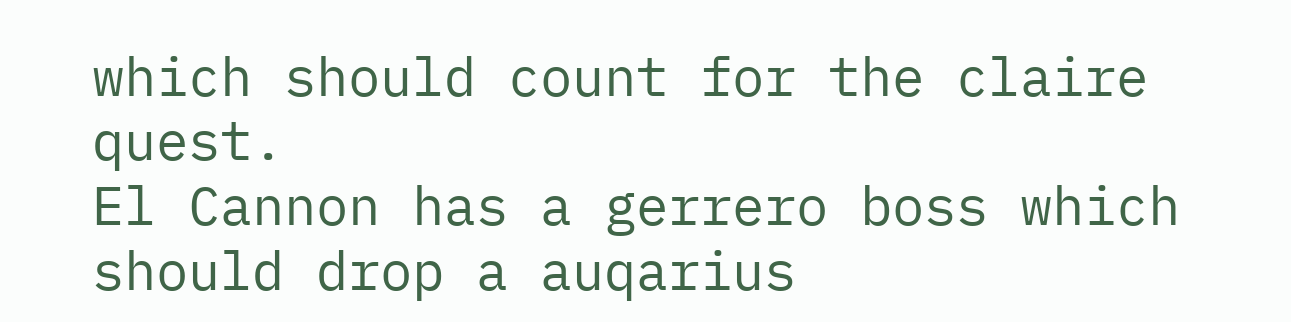which should count for the claire quest.
El Cannon has a gerrero boss which should drop a auqarius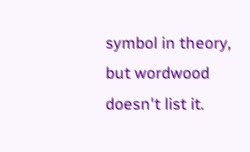symbol in theory, but wordwood doesn't list it.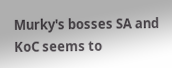Murky's bosses SA and KoC seems to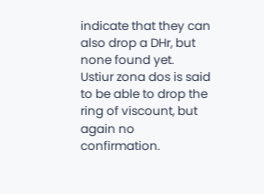indicate that they can also drop a DHr, but none found yet.
Ustiur zona dos is said to be able to drop the ring of viscount, but again no confirmation.